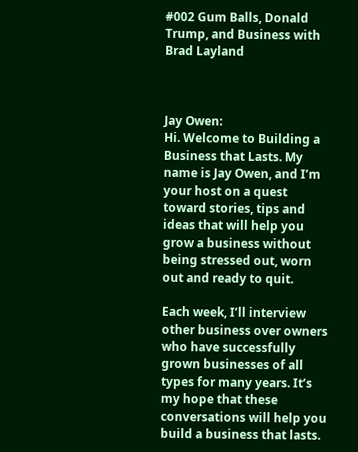#002 Gum Balls, Donald Trump, and Business with Brad Layland



Jay Owen:
Hi. Welcome to Building a Business that Lasts. My name is Jay Owen, and I’m your host on a quest toward stories, tips and ideas that will help you grow a business without being stressed out, worn out and ready to quit.

Each week, I’ll interview other business over owners who have successfully grown businesses of all types for many years. It’s my hope that these conversations will help you build a business that lasts.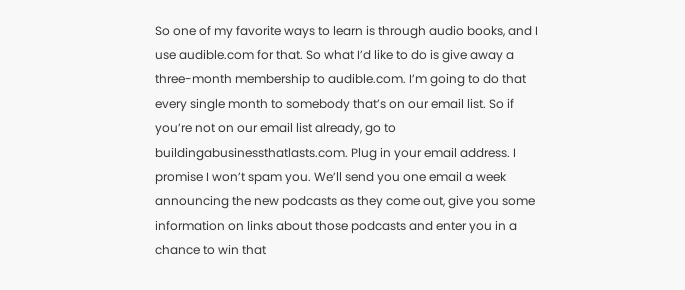So one of my favorite ways to learn is through audio books, and I use audible.com for that. So what I’d like to do is give away a three-month membership to audible.com. I’m going to do that every single month to somebody that’s on our email list. So if you’re not on our email list already, go to buildingabusinessthatlasts.com. Plug in your email address. I promise I won’t spam you. We’ll send you one email a week announcing the new podcasts as they come out, give you some information on links about those podcasts and enter you in a chance to win that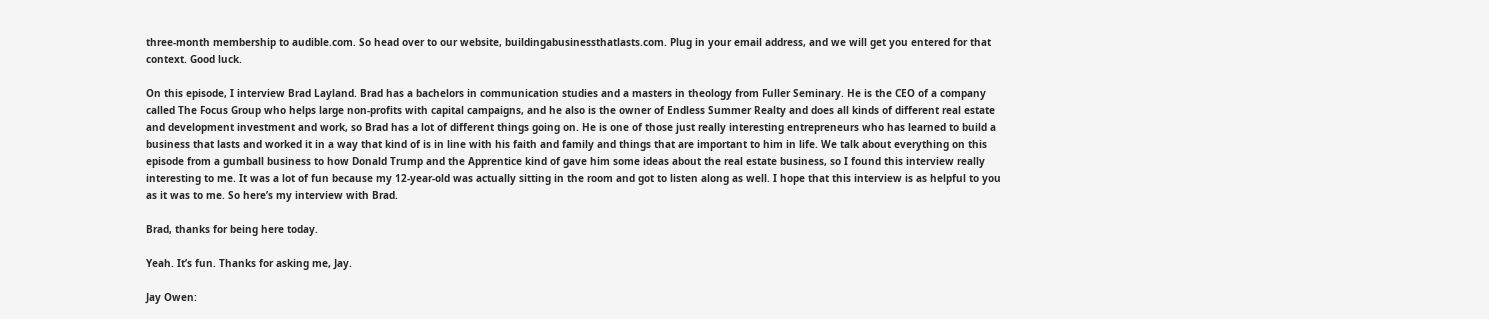three-month membership to audible.com. So head over to our website, buildingabusinessthatlasts.com. Plug in your email address, and we will get you entered for that context. Good luck.

On this episode, I interview Brad Layland. Brad has a bachelors in communication studies and a masters in theology from Fuller Seminary. He is the CEO of a company called The Focus Group who helps large non-profits with capital campaigns, and he also is the owner of Endless Summer Realty and does all kinds of different real estate and development investment and work, so Brad has a lot of different things going on. He is one of those just really interesting entrepreneurs who has learned to build a business that lasts and worked it in a way that kind of is in line with his faith and family and things that are important to him in life. We talk about everything on this episode from a gumball business to how Donald Trump and the Apprentice kind of gave him some ideas about the real estate business, so I found this interview really interesting to me. It was a lot of fun because my 12-year-old was actually sitting in the room and got to listen along as well. I hope that this interview is as helpful to you as it was to me. So here’s my interview with Brad.

Brad, thanks for being here today.

Yeah. It’s fun. Thanks for asking me, Jay.

Jay Owen: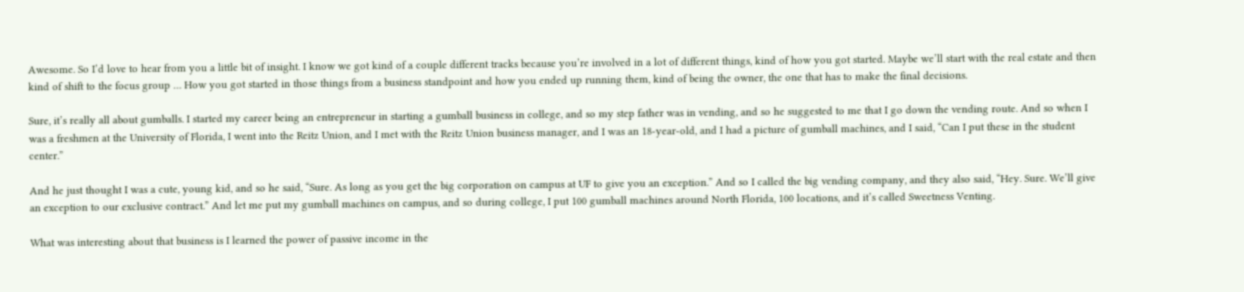Awesome. So I’d love to hear from you a little bit of insight. I know we got kind of a couple different tracks because you’re involved in a lot of different things, kind of how you got started. Maybe we’ll start with the real estate and then kind of shift to the focus group … How you got started in those things from a business standpoint and how you ended up running them, kind of being the owner, the one that has to make the final decisions.

Sure, it’s really all about gumballs. I started my career being an entrepreneur in starting a gumball business in college, and so my step father was in vending, and so he suggested to me that I go down the vending route. And so when I was a freshmen at the University of Florida, I went into the Reitz Union, and I met with the Reitz Union business manager, and I was an 18-year-old, and I had a picture of gumball machines, and I said, “Can I put these in the student center.”

And he just thought I was a cute, young kid, and so he said, “Sure. As long as you get the big corporation on campus at UF to give you an exception.” And so I called the big vending company, and they also said, “Hey. Sure. We’ll give an exception to our exclusive contract.” And let me put my gumball machines on campus, and so during college, I put 100 gumball machines around North Florida, 100 locations, and it’s called Sweetness Venting.

What was interesting about that business is I learned the power of passive income in the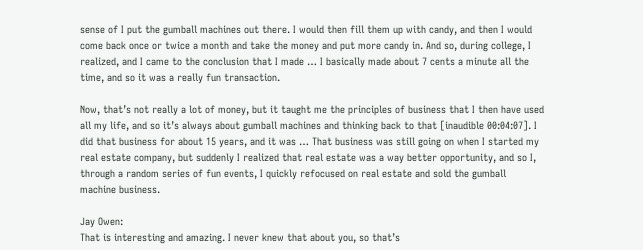sense of I put the gumball machines out there. I would then fill them up with candy, and then I would come back once or twice a month and take the money and put more candy in. And so, during college, I realized, and I came to the conclusion that I made … I basically made about 7 cents a minute all the time, and so it was a really fun transaction.

Now, that’s not really a lot of money, but it taught me the principles of business that I then have used all my life, and so it’s always about gumball machines and thinking back to that [inaudible 00:04:07]. I did that business for about 15 years, and it was … That business was still going on when I started my real estate company, but suddenly I realized that real estate was a way better opportunity, and so I, through a random series of fun events, I quickly refocused on real estate and sold the gumball machine business.

Jay Owen:
That is interesting and amazing. I never knew that about you, so that’s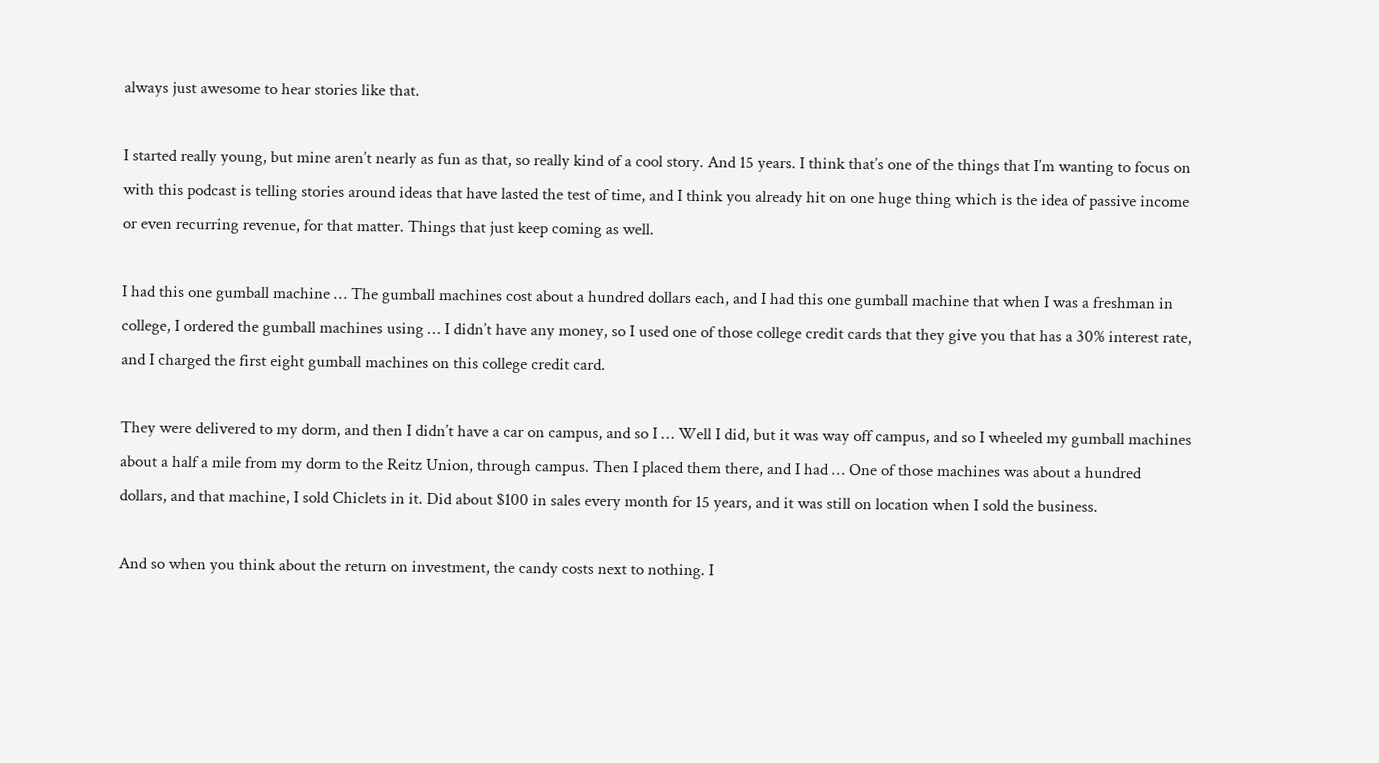always just awesome to hear stories like that.

I started really young, but mine aren’t nearly as fun as that, so really kind of a cool story. And 15 years. I think that’s one of the things that I’m wanting to focus on with this podcast is telling stories around ideas that have lasted the test of time, and I think you already hit on one huge thing which is the idea of passive income or even recurring revenue, for that matter. Things that just keep coming as well.

I had this one gumball machine … The gumball machines cost about a hundred dollars each, and I had this one gumball machine that when I was a freshman in college, I ordered the gumball machines using … I didn’t have any money, so I used one of those college credit cards that they give you that has a 30% interest rate, and I charged the first eight gumball machines on this college credit card.

They were delivered to my dorm, and then I didn’t have a car on campus, and so I … Well I did, but it was way off campus, and so I wheeled my gumball machines about a half a mile from my dorm to the Reitz Union, through campus. Then I placed them there, and I had … One of those machines was about a hundred dollars, and that machine, I sold Chiclets in it. Did about $100 in sales every month for 15 years, and it was still on location when I sold the business.

And so when you think about the return on investment, the candy costs next to nothing. I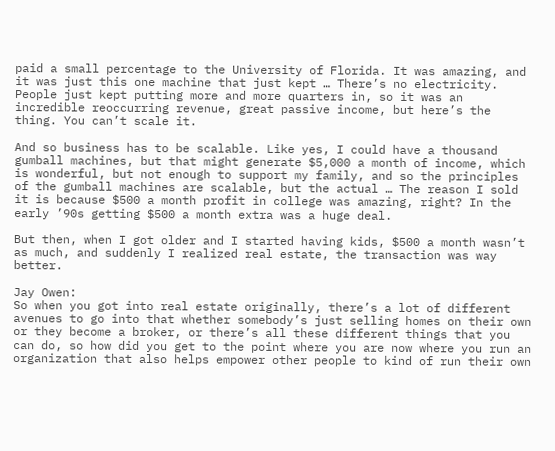paid a small percentage to the University of Florida. It was amazing, and it was just this one machine that just kept … There’s no electricity. People just kept putting more and more quarters in, so it was an incredible reoccurring revenue, great passive income, but here’s the thing. You can’t scale it.

And so business has to be scalable. Like yes, I could have a thousand gumball machines, but that might generate $5,000 a month of income, which is wonderful, but not enough to support my family, and so the principles of the gumball machines are scalable, but the actual … The reason I sold it is because $500 a month profit in college was amazing, right? In the early ’90s getting $500 a month extra was a huge deal.

But then, when I got older and I started having kids, $500 a month wasn’t as much, and suddenly I realized real estate, the transaction was way better.

Jay Owen:
So when you got into real estate originally, there’s a lot of different avenues to go into that whether somebody’s just selling homes on their own or they become a broker, or there’s all these different things that you can do, so how did you get to the point where you are now where you run an organization that also helps empower other people to kind of run their own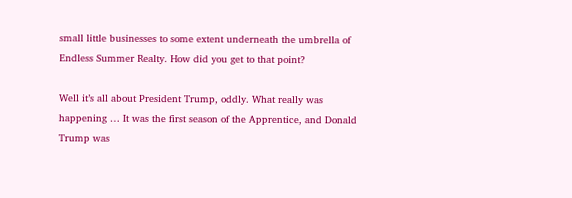small little businesses to some extent underneath the umbrella of Endless Summer Realty. How did you get to that point?

Well it’s all about President Trump, oddly. What really was happening … It was the first season of the Apprentice, and Donald Trump was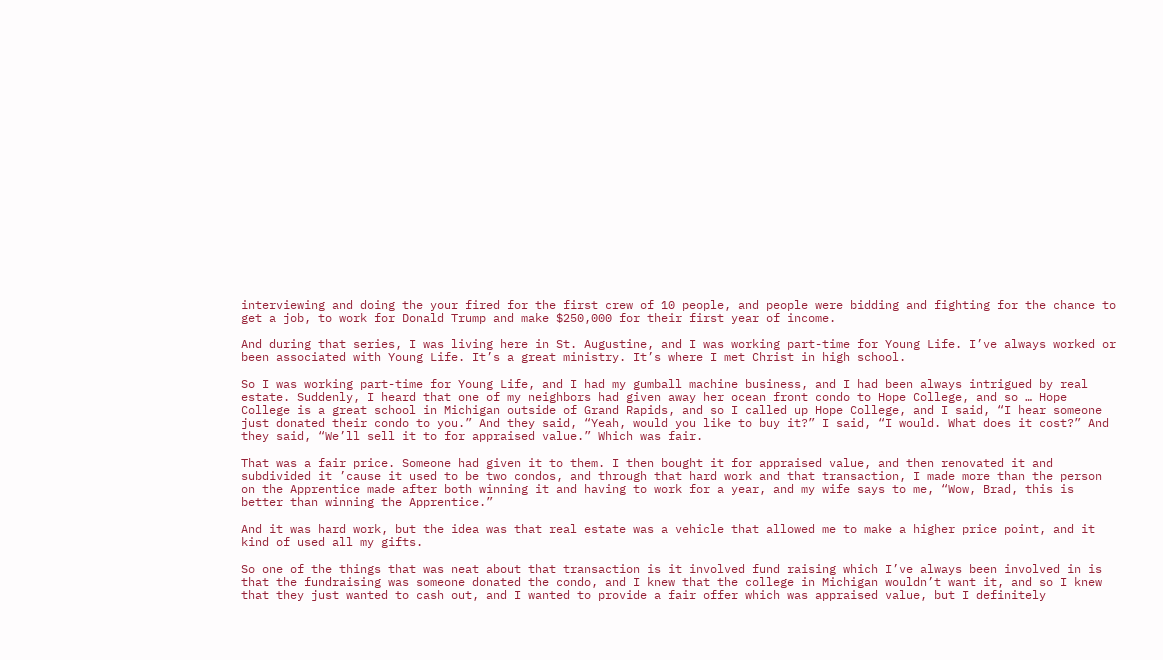interviewing and doing the your fired for the first crew of 10 people, and people were bidding and fighting for the chance to get a job, to work for Donald Trump and make $250,000 for their first year of income.

And during that series, I was living here in St. Augustine, and I was working part-time for Young Life. I’ve always worked or been associated with Young Life. It’s a great ministry. It’s where I met Christ in high school.

So I was working part-time for Young Life, and I had my gumball machine business, and I had been always intrigued by real estate. Suddenly, I heard that one of my neighbors had given away her ocean front condo to Hope College, and so … Hope College is a great school in Michigan outside of Grand Rapids, and so I called up Hope College, and I said, “I hear someone just donated their condo to you.” And they said, “Yeah, would you like to buy it?” I said, “I would. What does it cost?” And they said, “We’ll sell it to for appraised value.” Which was fair.

That was a fair price. Someone had given it to them. I then bought it for appraised value, and then renovated it and subdivided it ’cause it used to be two condos, and through that hard work and that transaction, I made more than the person on the Apprentice made after both winning it and having to work for a year, and my wife says to me, “Wow, Brad, this is better than winning the Apprentice.”

And it was hard work, but the idea was that real estate was a vehicle that allowed me to make a higher price point, and it kind of used all my gifts.

So one of the things that was neat about that transaction is it involved fund raising which I’ve always been involved in is that the fundraising was someone donated the condo, and I knew that the college in Michigan wouldn’t want it, and so I knew that they just wanted to cash out, and I wanted to provide a fair offer which was appraised value, but I definitely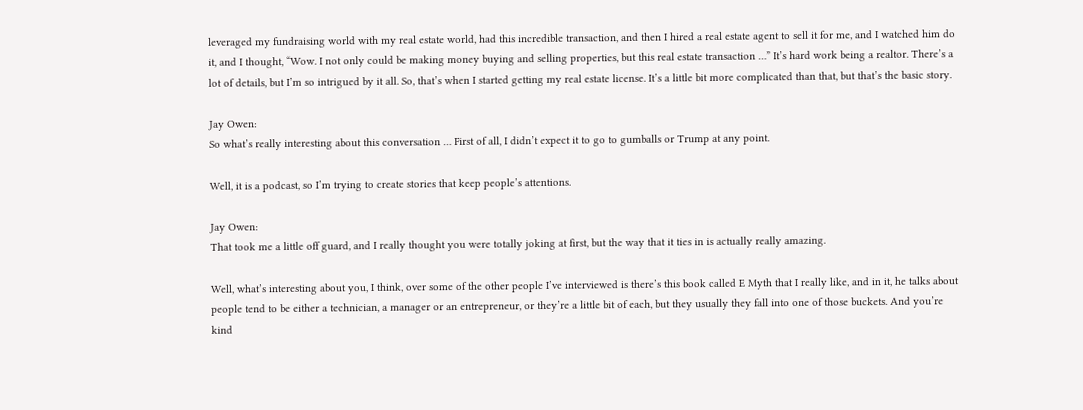leveraged my fundraising world with my real estate world, had this incredible transaction, and then I hired a real estate agent to sell it for me, and I watched him do it, and I thought, “Wow. I not only could be making money buying and selling properties, but this real estate transaction …” It’s hard work being a realtor. There’s a lot of details, but I’m so intrigued by it all. So, that’s when I started getting my real estate license. It’s a little bit more complicated than that, but that’s the basic story.

Jay Owen:
So what’s really interesting about this conversation … First of all, I didn’t expect it to go to gumballs or Trump at any point.

Well, it is a podcast, so I’m trying to create stories that keep people’s attentions.

Jay Owen:
That took me a little off guard, and I really thought you were totally joking at first, but the way that it ties in is actually really amazing.

Well, what’s interesting about you, I think, over some of the other people I’ve interviewed is there’s this book called E Myth that I really like, and in it, he talks about people tend to be either a technician, a manager or an entrepreneur, or they’re a little bit of each, but they usually they fall into one of those buckets. And you’re kind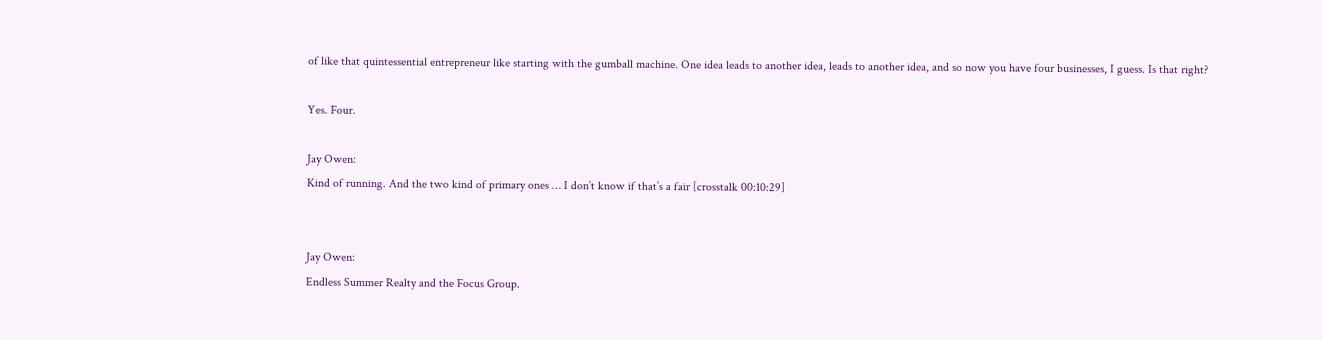of like that quintessential entrepreneur like starting with the gumball machine. One idea leads to another idea, leads to another idea, and so now you have four businesses, I guess. Is that right?

Yes. Four.

Jay Owen:
Kind of running. And the two kind of primary ones … I don’t know if that’s a fair [crosstalk 00:10:29]


Jay Owen:
Endless Summer Realty and the Focus Group.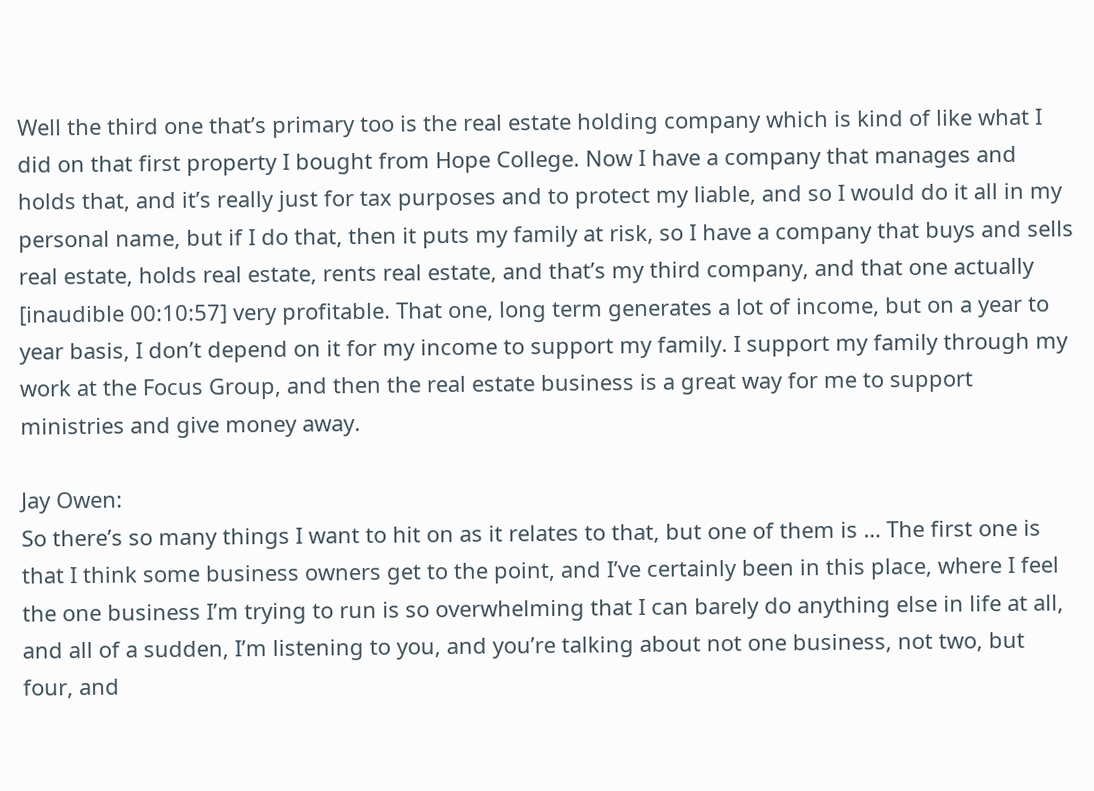Well the third one that’s primary too is the real estate holding company which is kind of like what I did on that first property I bought from Hope College. Now I have a company that manages and holds that, and it’s really just for tax purposes and to protect my liable, and so I would do it all in my personal name, but if I do that, then it puts my family at risk, so I have a company that buys and sells real estate, holds real estate, rents real estate, and that’s my third company, and that one actually [inaudible 00:10:57] very profitable. That one, long term generates a lot of income, but on a year to year basis, I don’t depend on it for my income to support my family. I support my family through my work at the Focus Group, and then the real estate business is a great way for me to support ministries and give money away.

Jay Owen:
So there’s so many things I want to hit on as it relates to that, but one of them is … The first one is that I think some business owners get to the point, and I’ve certainly been in this place, where I feel the one business I’m trying to run is so overwhelming that I can barely do anything else in life at all, and all of a sudden, I’m listening to you, and you’re talking about not one business, not two, but four, and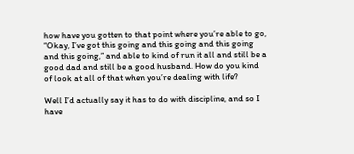how have you gotten to that point where you’re able to go, “Okay, I’ve got this going and this going and this going and this going,” and able to kind of run it all and still be a good dad and still be a good husband. How do you kind of look at all of that when you’re dealing with life?

Well I’d actually say it has to do with discipline, and so I have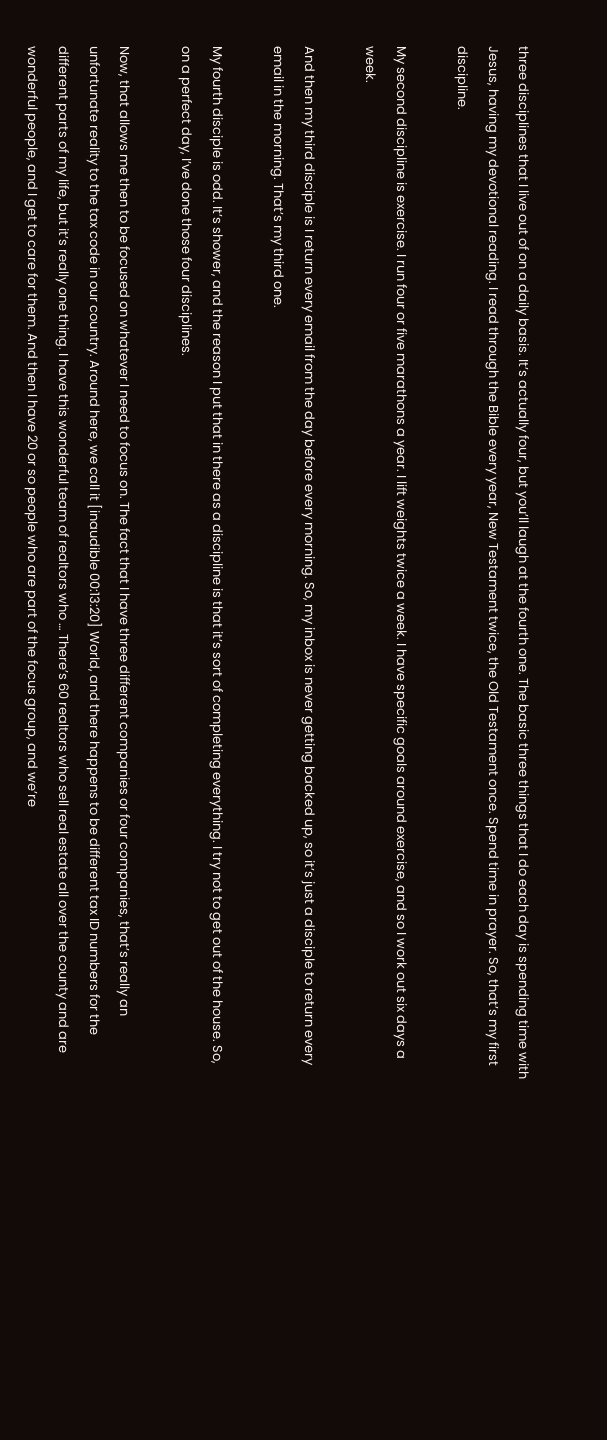three disciplines that I live out of on a daily basis. It’s actually four, but you’ll laugh at the fourth one. The basic three things that I do each day is spending time with Jesus, having my devotional reading. I read through the Bible every year, New Testament twice, the Old Testament once. Spend time in prayer. So, that’s my first discipline.

My second discipline is exercise. I run four or five marathons a year. I lift weights twice a week. I have specific goals around exercise, and so I work out six days a week.

And then my third disciple is I return every email from the day before every morning. So, my inbox is never getting backed up, so it’s just a disciple to return every email in the morning. That’s my third one.

My fourth disciple is odd. It’s shower, and the reason I put that in there as a discipline is that it’s sort of completing everything. I try not to get out of the house. So, on a perfect day, I’ve done those four disciplines.

Now, that allows me then to be focused on whatever I need to focus on. The fact that I have three different companies or four companies, that’s really an unfortunate reality to the tax code in our country. Around here, we call it [inaudible 00:13:20] World, and there happens to be different tax ID numbers for the different parts of my life, but it’s really one thing. I have this wonderful team of realtors who … There’s 60 realtors who sell real estate all over the county and are wonderful people, and I get to care for them. And then I have 20 or so people who are part of the focus group, and we’re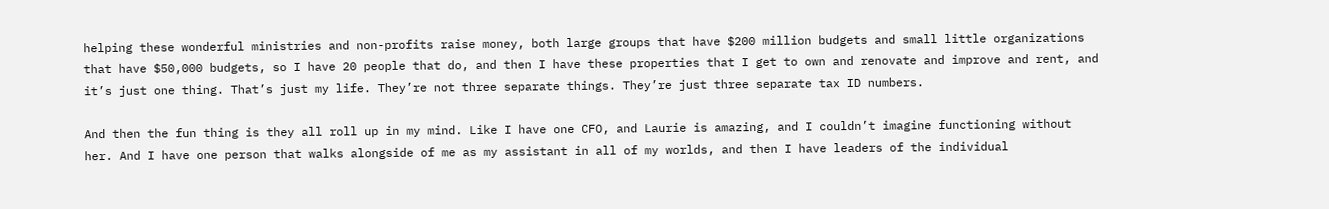helping these wonderful ministries and non-profits raise money, both large groups that have $200 million budgets and small little organizations that have $50,000 budgets, so I have 20 people that do, and then I have these properties that I get to own and renovate and improve and rent, and it’s just one thing. That’s just my life. They’re not three separate things. They’re just three separate tax ID numbers.

And then the fun thing is they all roll up in my mind. Like I have one CFO, and Laurie is amazing, and I couldn’t imagine functioning without her. And I have one person that walks alongside of me as my assistant in all of my worlds, and then I have leaders of the individual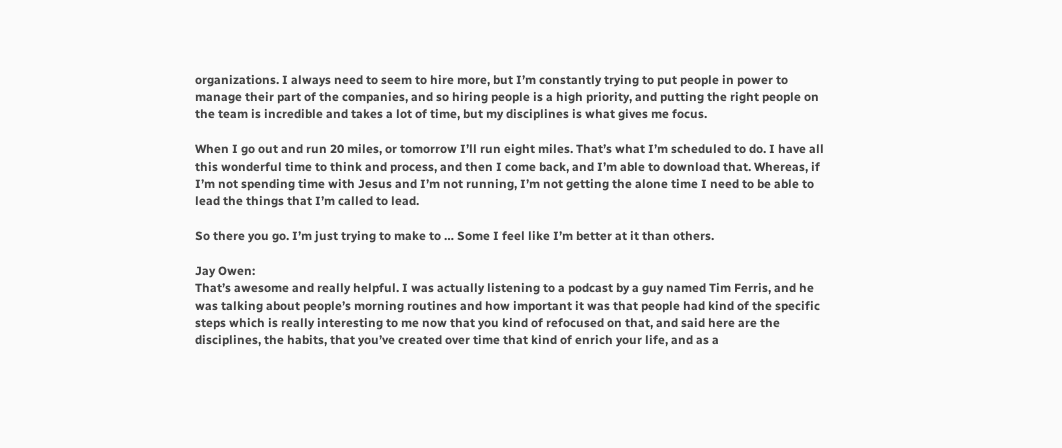organizations. I always need to seem to hire more, but I’m constantly trying to put people in power to manage their part of the companies, and so hiring people is a high priority, and putting the right people on the team is incredible and takes a lot of time, but my disciplines is what gives me focus.

When I go out and run 20 miles, or tomorrow I’ll run eight miles. That’s what I’m scheduled to do. I have all this wonderful time to think and process, and then I come back, and I’m able to download that. Whereas, if I’m not spending time with Jesus and I’m not running, I’m not getting the alone time I need to be able to lead the things that I’m called to lead.

So there you go. I’m just trying to make to … Some I feel like I’m better at it than others.

Jay Owen:
That’s awesome and really helpful. I was actually listening to a podcast by a guy named Tim Ferris, and he was talking about people’s morning routines and how important it was that people had kind of the specific steps which is really interesting to me now that you kind of refocused on that, and said here are the disciplines, the habits, that you’ve created over time that kind of enrich your life, and as a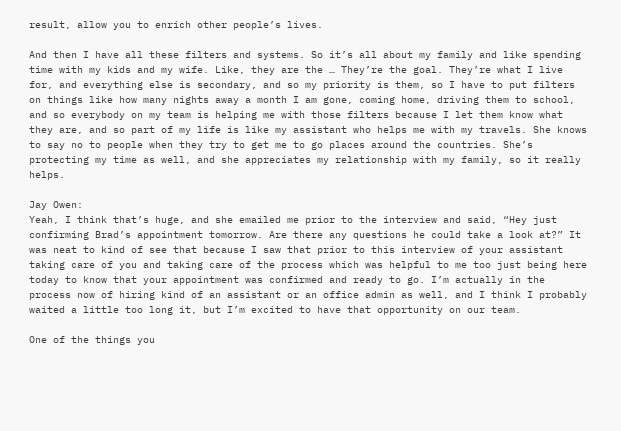result, allow you to enrich other people’s lives.

And then I have all these filters and systems. So it’s all about my family and like spending time with my kids and my wife. Like, they are the … They’re the goal. They’re what I live for, and everything else is secondary, and so my priority is them, so I have to put filters on things like how many nights away a month I am gone, coming home, driving them to school, and so everybody on my team is helping me with those filters because I let them know what they are, and so part of my life is like my assistant who helps me with my travels. She knows to say no to people when they try to get me to go places around the countries. She’s protecting my time as well, and she appreciates my relationship with my family, so it really helps.

Jay Owen:
Yeah, I think that’s huge, and she emailed me prior to the interview and said, “Hey just confirming Brad’s appointment tomorrow. Are there any questions he could take a look at?” It was neat to kind of see that because I saw that prior to this interview of your assistant taking care of you and taking care of the process which was helpful to me too just being here today to know that your appointment was confirmed and ready to go. I’m actually in the process now of hiring kind of an assistant or an office admin as well, and I think I probably waited a little too long it, but I’m excited to have that opportunity on our team.

One of the things you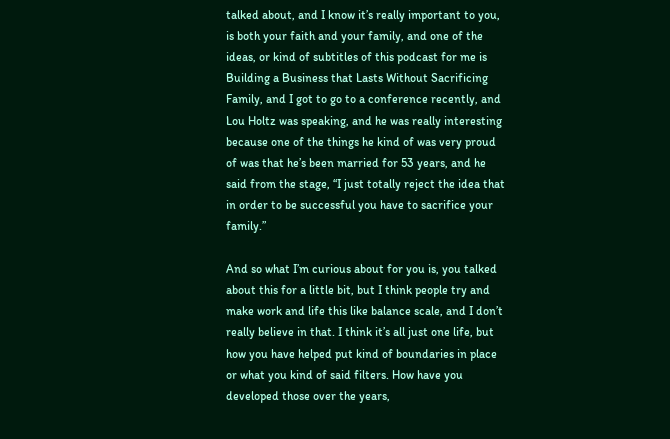talked about, and I know it’s really important to you, is both your faith and your family, and one of the ideas, or kind of subtitles of this podcast for me is Building a Business that Lasts Without Sacrificing Family, and I got to go to a conference recently, and Lou Holtz was speaking, and he was really interesting because one of the things he kind of was very proud of was that he’s been married for 53 years, and he said from the stage, “I just totally reject the idea that in order to be successful you have to sacrifice your family.”

And so what I’m curious about for you is, you talked about this for a little bit, but I think people try and make work and life this like balance scale, and I don’t really believe in that. I think it’s all just one life, but how you have helped put kind of boundaries in place or what you kind of said filters. How have you developed those over the years,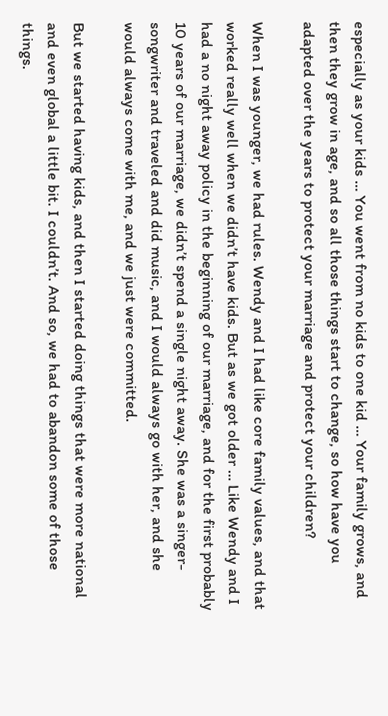especially as your kids … You went from no kids to one kid … Your family grows, and then they grow in age, and so all those things start to change, so how have you adapted over the years to protect your marriage and protect your children?

When I was younger, we had rules. Wendy and I had like core family values, and that worked really well when we didn’t have kids. But as we got older … Like Wendy and I had a no night away policy in the beginning of our marriage, and for the first probably 10 years of our marriage, we didn’t spend a single night away. She was a singer-songwriter and traveled and did music, and I would always go with her, and she would always come with me, and we just were committed.

But we started having kids, and then I started doing things that were more national and even global a little bit. I couldn’t. And so, we had to abandon some of those things.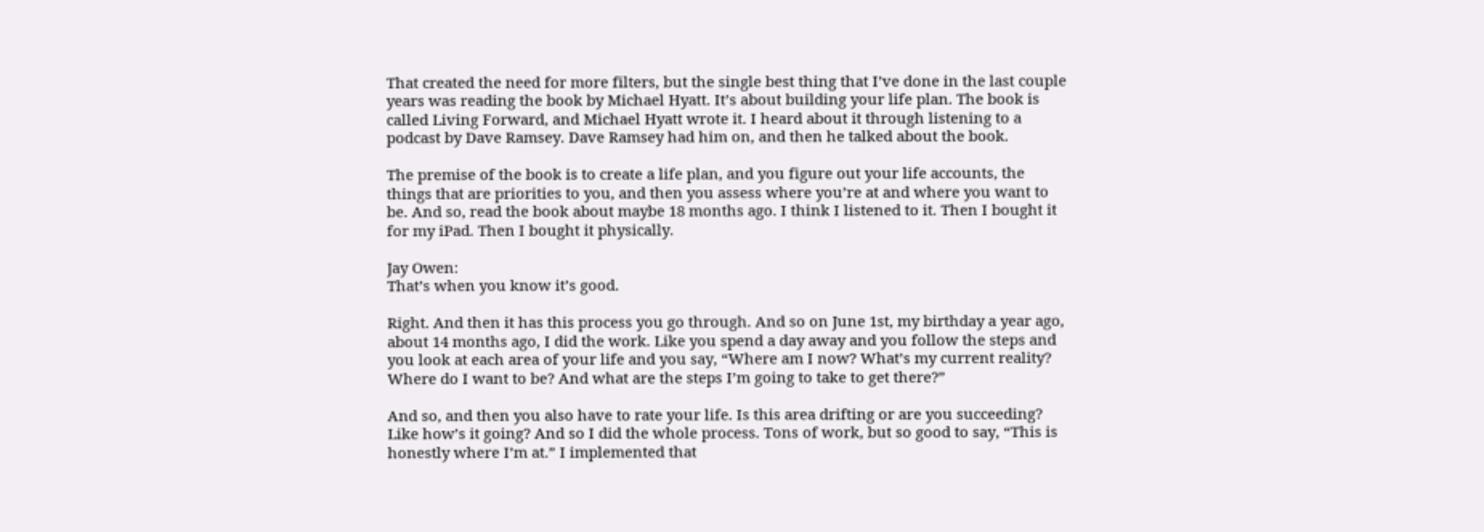That created the need for more filters, but the single best thing that I’ve done in the last couple years was reading the book by Michael Hyatt. It’s about building your life plan. The book is called Living Forward, and Michael Hyatt wrote it. I heard about it through listening to a podcast by Dave Ramsey. Dave Ramsey had him on, and then he talked about the book.

The premise of the book is to create a life plan, and you figure out your life accounts, the things that are priorities to you, and then you assess where you’re at and where you want to be. And so, read the book about maybe 18 months ago. I think I listened to it. Then I bought it for my iPad. Then I bought it physically.

Jay Owen:
That’s when you know it’s good.

Right. And then it has this process you go through. And so on June 1st, my birthday a year ago, about 14 months ago, I did the work. Like you spend a day away and you follow the steps and you look at each area of your life and you say, “Where am I now? What’s my current reality? Where do I want to be? And what are the steps I’m going to take to get there?”

And so, and then you also have to rate your life. Is this area drifting or are you succeeding? Like how’s it going? And so I did the whole process. Tons of work, but so good to say, “This is honestly where I’m at.” I implemented that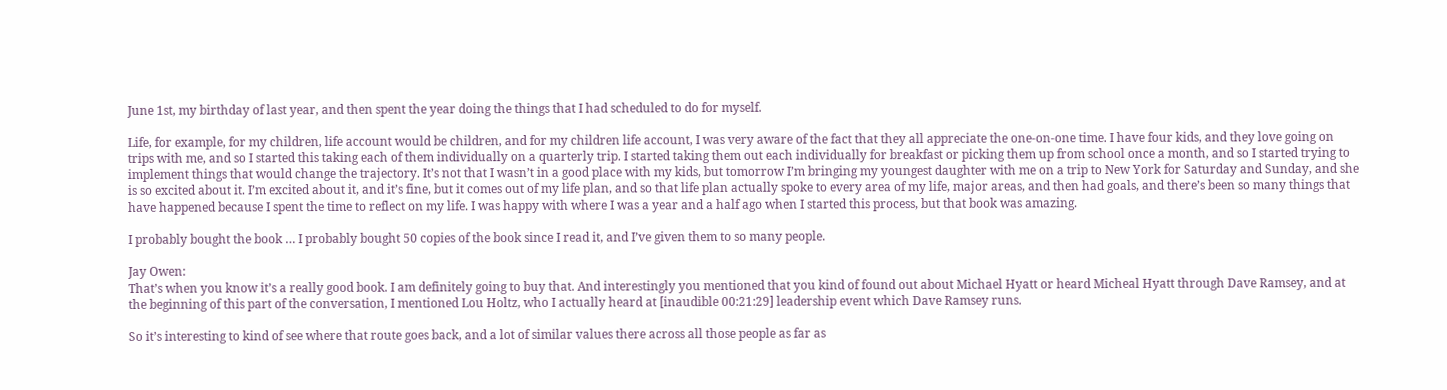June 1st, my birthday of last year, and then spent the year doing the things that I had scheduled to do for myself.

Life, for example, for my children, life account would be children, and for my children life account, I was very aware of the fact that they all appreciate the one-on-one time. I have four kids, and they love going on trips with me, and so I started this taking each of them individually on a quarterly trip. I started taking them out each individually for breakfast or picking them up from school once a month, and so I started trying to implement things that would change the trajectory. It’s not that I wasn’t in a good place with my kids, but tomorrow I’m bringing my youngest daughter with me on a trip to New York for Saturday and Sunday, and she is so excited about it. I’m excited about it, and it’s fine, but it comes out of my life plan, and so that life plan actually spoke to every area of my life, major areas, and then had goals, and there’s been so many things that have happened because I spent the time to reflect on my life. I was happy with where I was a year and a half ago when I started this process, but that book was amazing.

I probably bought the book … I probably bought 50 copies of the book since I read it, and I’ve given them to so many people.

Jay Owen:
That’s when you know it’s a really good book. I am definitely going to buy that. And interestingly you mentioned that you kind of found out about Michael Hyatt or heard Micheal Hyatt through Dave Ramsey, and at the beginning of this part of the conversation, I mentioned Lou Holtz, who I actually heard at [inaudible 00:21:29] leadership event which Dave Ramsey runs.

So it’s interesting to kind of see where that route goes back, and a lot of similar values there across all those people as far as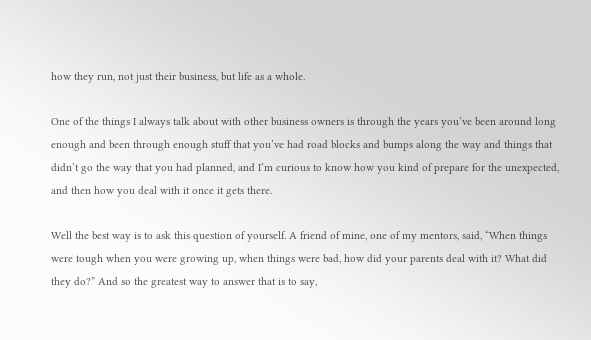how they run, not just their business, but life as a whole.

One of the things I always talk about with other business owners is through the years you’ve been around long enough and been through enough stuff that you’ve had road blocks and bumps along the way and things that didn’t go the way that you had planned, and I’m curious to know how you kind of prepare for the unexpected, and then how you deal with it once it gets there.

Well the best way is to ask this question of yourself. A friend of mine, one of my mentors, said, “When things were tough when you were growing up, when things were bad, how did your parents deal with it? What did they do?” And so the greatest way to answer that is to say,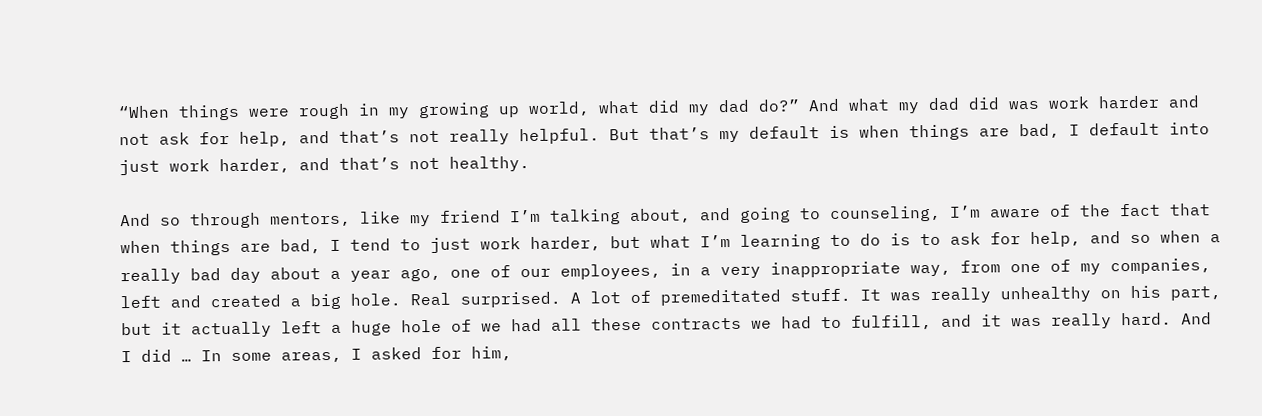“When things were rough in my growing up world, what did my dad do?” And what my dad did was work harder and not ask for help, and that’s not really helpful. But that’s my default is when things are bad, I default into just work harder, and that’s not healthy.

And so through mentors, like my friend I’m talking about, and going to counseling, I’m aware of the fact that when things are bad, I tend to just work harder, but what I’m learning to do is to ask for help, and so when a really bad day about a year ago, one of our employees, in a very inappropriate way, from one of my companies, left and created a big hole. Real surprised. A lot of premeditated stuff. It was really unhealthy on his part, but it actually left a huge hole of we had all these contracts we had to fulfill, and it was really hard. And I did … In some areas, I asked for him,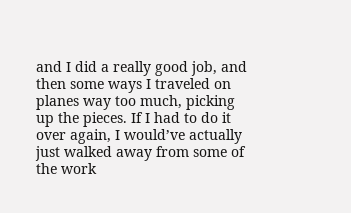and I did a really good job, and then some ways I traveled on planes way too much, picking up the pieces. If I had to do it over again, I would’ve actually just walked away from some of the work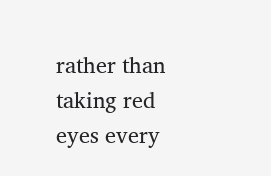rather than taking red eyes every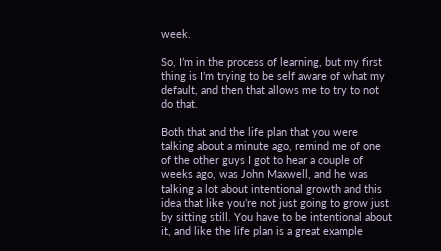week.

So, I’m in the process of learning, but my first thing is I’m trying to be self aware of what my default, and then that allows me to try to not do that.

Both that and the life plan that you were talking about a minute ago, remind me of one of the other guys I got to hear a couple of weeks ago, was John Maxwell, and he was talking a lot about intentional growth and this idea that like you’re not just going to grow just by sitting still. You have to be intentional about it, and like the life plan is a great example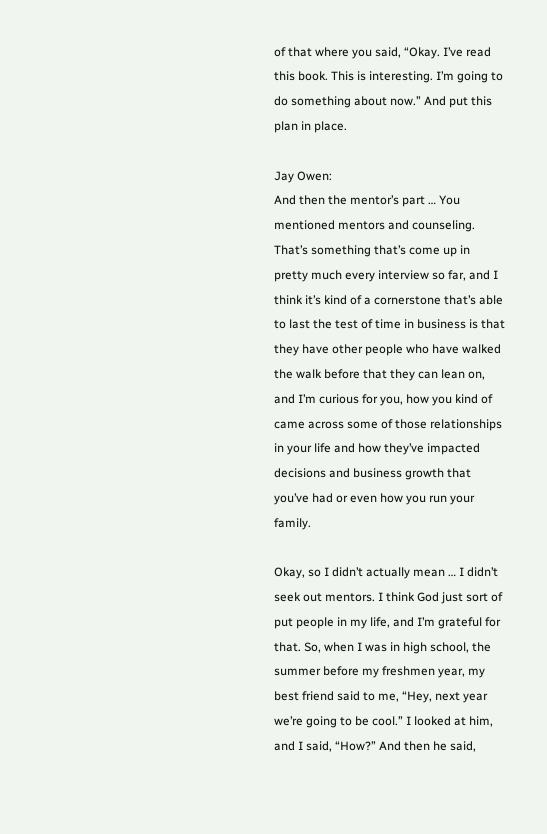of that where you said, “Okay. I’ve read this book. This is interesting. I’m going to do something about now.” And put this plan in place.

Jay Owen:
And then the mentor’s part … You mentioned mentors and counseling. That’s something that’s come up in pretty much every interview so far, and I think it’s kind of a cornerstone that’s able to last the test of time in business is that they have other people who have walked the walk before that they can lean on, and I’m curious for you, how you kind of came across some of those relationships in your life and how they’ve impacted decisions and business growth that you’ve had or even how you run your family.

Okay, so I didn’t actually mean … I didn’t seek out mentors. I think God just sort of put people in my life, and I’m grateful for that. So, when I was in high school, the summer before my freshmen year, my best friend said to me, “Hey, next year we’re going to be cool.” I looked at him, and I said, “How?” And then he said,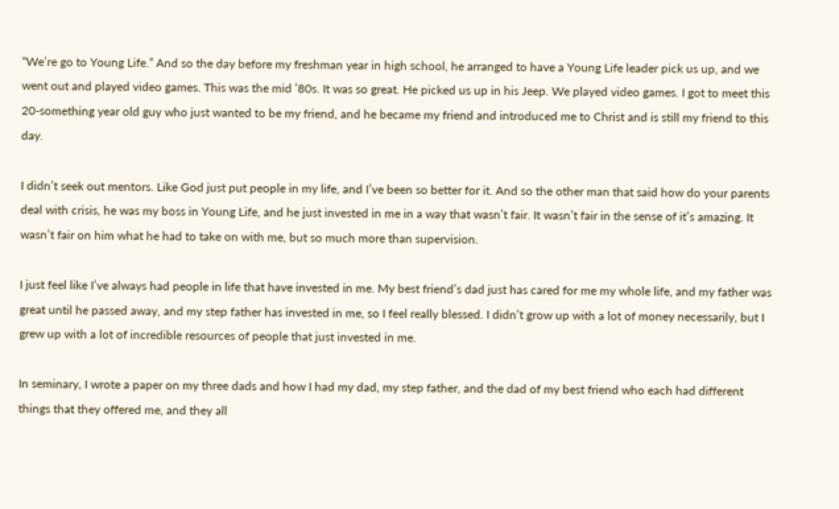“We’re go to Young Life.” And so the day before my freshman year in high school, he arranged to have a Young Life leader pick us up, and we went out and played video games. This was the mid ’80s. It was so great. He picked us up in his Jeep. We played video games. I got to meet this 20-something year old guy who just wanted to be my friend, and he became my friend and introduced me to Christ and is still my friend to this day.

I didn’t seek out mentors. Like God just put people in my life, and I’ve been so better for it. And so the other man that said how do your parents deal with crisis, he was my boss in Young Life, and he just invested in me in a way that wasn’t fair. It wasn’t fair in the sense of it’s amazing. It wasn’t fair on him what he had to take on with me, but so much more than supervision.

I just feel like I’ve always had people in life that have invested in me. My best friend’s dad just has cared for me my whole life, and my father was great until he passed away, and my step father has invested in me, so I feel really blessed. I didn’t grow up with a lot of money necessarily, but I grew up with a lot of incredible resources of people that just invested in me.

In seminary, I wrote a paper on my three dads and how I had my dad, my step father, and the dad of my best friend who each had different things that they offered me, and they all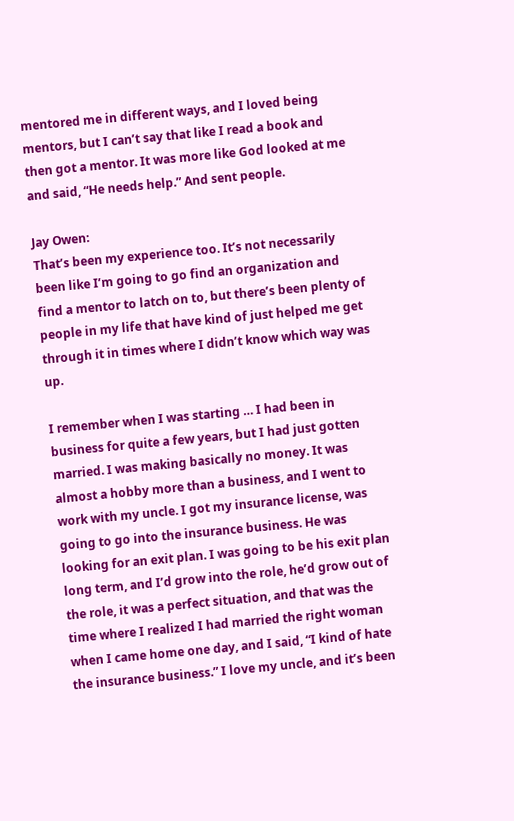mentored me in different ways, and I loved being mentors, but I can’t say that like I read a book and then got a mentor. It was more like God looked at me and said, “He needs help.” And sent people.

Jay Owen:
That’s been my experience too. It’s not necessarily been like I’m going to go find an organization and find a mentor to latch on to, but there’s been plenty of people in my life that have kind of just helped me get through it in times where I didn’t know which way was up.

I remember when I was starting … I had been in business for quite a few years, but I had just gotten married. I was making basically no money. It was almost a hobby more than a business, and I went to work with my uncle. I got my insurance license, was going to go into the insurance business. He was looking for an exit plan. I was going to be his exit plan long term, and I’d grow into the role, he’d grow out of the role, it was a perfect situation, and that was the time where I realized I had married the right woman when I came home one day, and I said, “I kind of hate the insurance business.” I love my uncle, and it’s been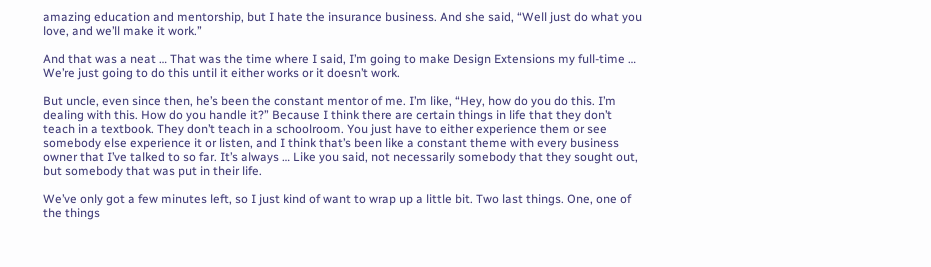amazing education and mentorship, but I hate the insurance business. And she said, “Well just do what you love, and we’ll make it work.”

And that was a neat … That was the time where I said, I’m going to make Design Extensions my full-time … We’re just going to do this until it either works or it doesn’t work.

But uncle, even since then, he’s been the constant mentor of me. I’m like, “Hey, how do you do this. I’m dealing with this. How do you handle it?” Because I think there are certain things in life that they don’t teach in a textbook. They don’t teach in a schoolroom. You just have to either experience them or see somebody else experience it or listen, and I think that’s been like a constant theme with every business owner that I’ve talked to so far. It’s always … Like you said, not necessarily somebody that they sought out, but somebody that was put in their life.

We’ve only got a few minutes left, so I just kind of want to wrap up a little bit. Two last things. One, one of the things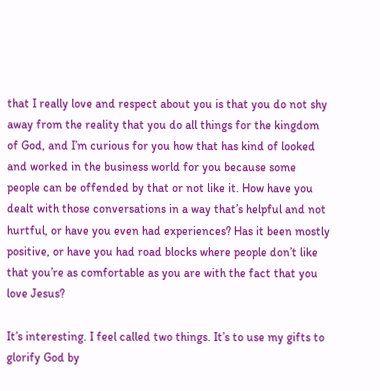that I really love and respect about you is that you do not shy away from the reality that you do all things for the kingdom of God, and I’m curious for you how that has kind of looked and worked in the business world for you because some people can be offended by that or not like it. How have you dealt with those conversations in a way that’s helpful and not hurtful, or have you even had experiences? Has it been mostly positive, or have you had road blocks where people don’t like that you’re as comfortable as you are with the fact that you love Jesus?

It’s interesting. I feel called two things. It’s to use my gifts to glorify God by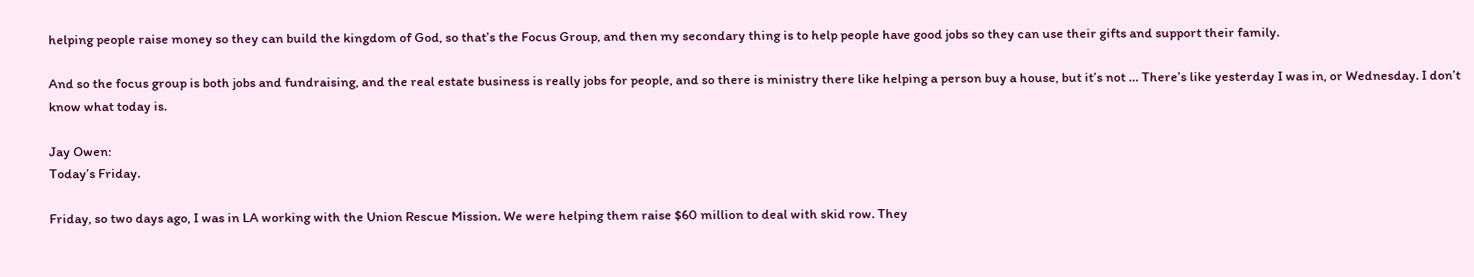helping people raise money so they can build the kingdom of God, so that’s the Focus Group, and then my secondary thing is to help people have good jobs so they can use their gifts and support their family.

And so the focus group is both jobs and fundraising, and the real estate business is really jobs for people, and so there is ministry there like helping a person buy a house, but it’s not … There’s like yesterday I was in, or Wednesday. I don’t know what today is.

Jay Owen:
Today’s Friday.

Friday, so two days ago, I was in LA working with the Union Rescue Mission. We were helping them raise $60 million to deal with skid row. They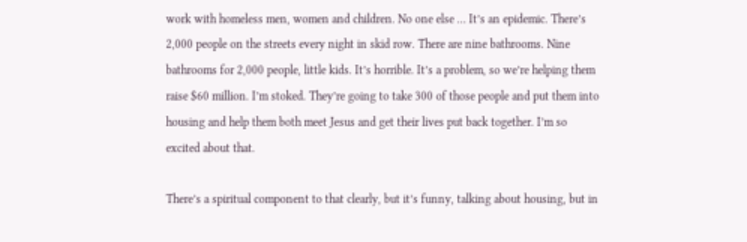work with homeless men, women and children. No one else … It’s an epidemic. There’s 2,000 people on the streets every night in skid row. There are nine bathrooms. Nine bathrooms for 2,000 people, little kids. It’s horrible. It’s a problem, so we’re helping them raise $60 million. I’m stoked. They’re going to take 300 of those people and put them into housing and help them both meet Jesus and get their lives put back together. I’m so excited about that.

There’s a spiritual component to that clearly, but it’s funny, talking about housing, but in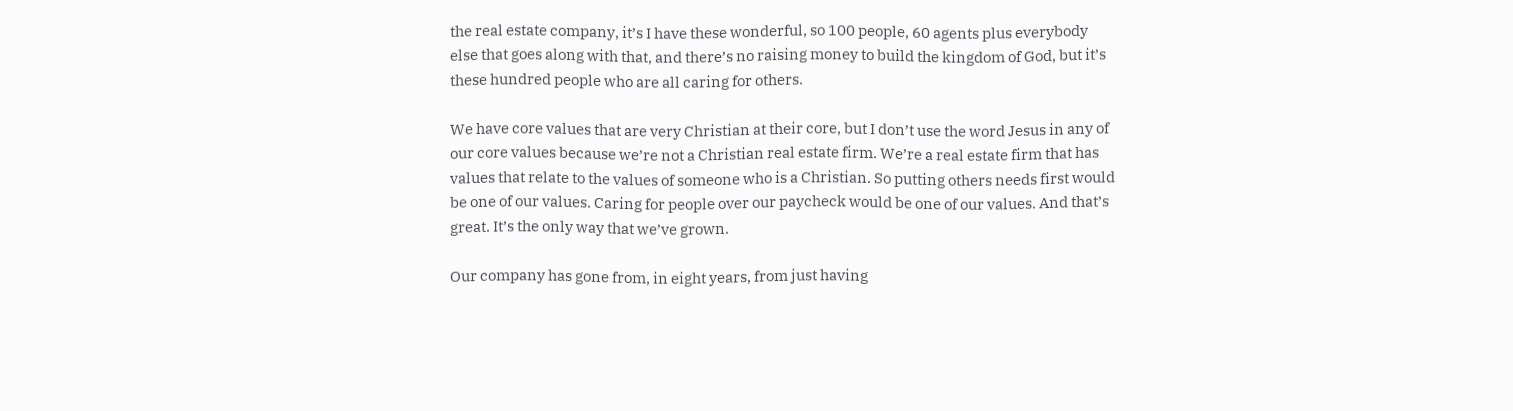the real estate company, it’s I have these wonderful, so 100 people, 60 agents plus everybody else that goes along with that, and there’s no raising money to build the kingdom of God, but it’s these hundred people who are all caring for others.

We have core values that are very Christian at their core, but I don’t use the word Jesus in any of our core values because we’re not a Christian real estate firm. We’re a real estate firm that has values that relate to the values of someone who is a Christian. So putting others needs first would be one of our values. Caring for people over our paycheck would be one of our values. And that’s great. It’s the only way that we’ve grown.

Our company has gone from, in eight years, from just having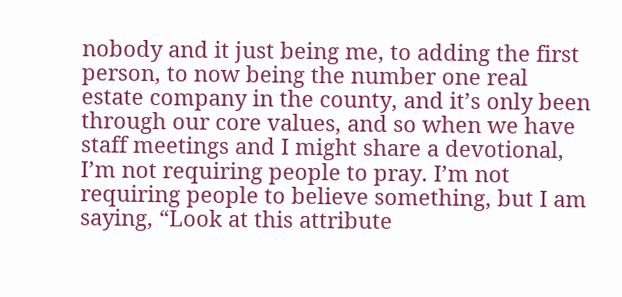nobody and it just being me, to adding the first person, to now being the number one real estate company in the county, and it’s only been through our core values, and so when we have staff meetings and I might share a devotional, I’m not requiring people to pray. I’m not requiring people to believe something, but I am saying, “Look at this attribute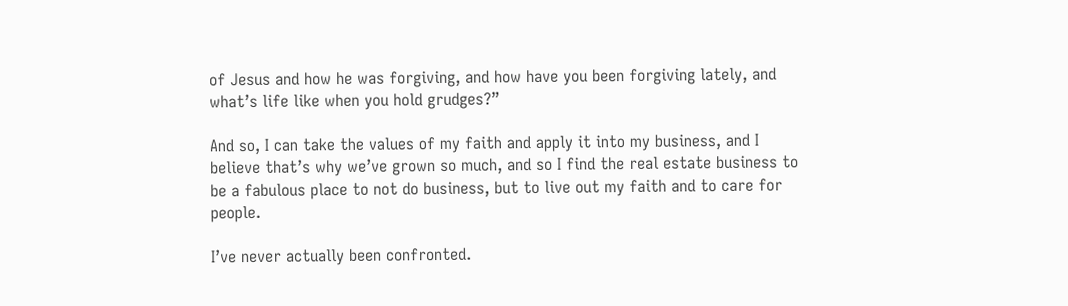of Jesus and how he was forgiving, and how have you been forgiving lately, and what’s life like when you hold grudges?”

And so, I can take the values of my faith and apply it into my business, and I believe that’s why we’ve grown so much, and so I find the real estate business to be a fabulous place to not do business, but to live out my faith and to care for people.

I’ve never actually been confronted.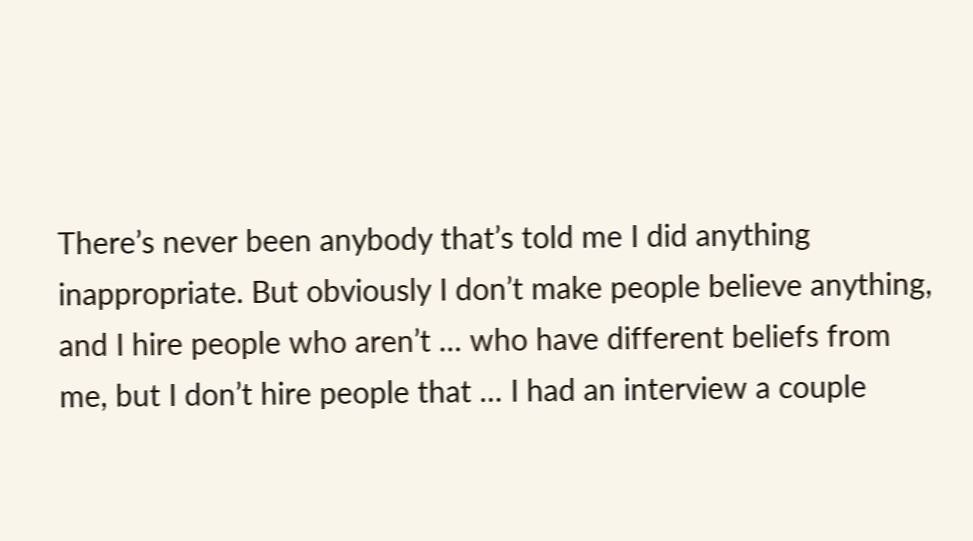There’s never been anybody that’s told me I did anything inappropriate. But obviously I don’t make people believe anything, and I hire people who aren’t … who have different beliefs from me, but I don’t hire people that … I had an interview a couple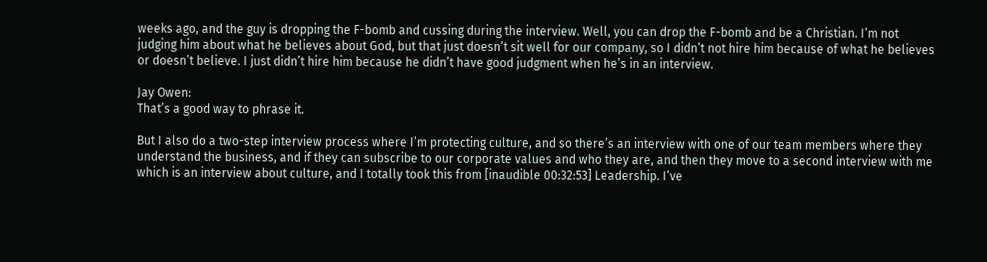weeks ago, and the guy is dropping the F-bomb and cussing during the interview. Well, you can drop the F-bomb and be a Christian. I’m not judging him about what he believes about God, but that just doesn’t sit well for our company, so I didn’t not hire him because of what he believes or doesn’t believe. I just didn’t hire him because he didn’t have good judgment when he’s in an interview.

Jay Owen:
That’s a good way to phrase it.

But I also do a two-step interview process where I’m protecting culture, and so there’s an interview with one of our team members where they understand the business, and if they can subscribe to our corporate values and who they are, and then they move to a second interview with me which is an interview about culture, and I totally took this from [inaudible 00:32:53] Leadership. I’ve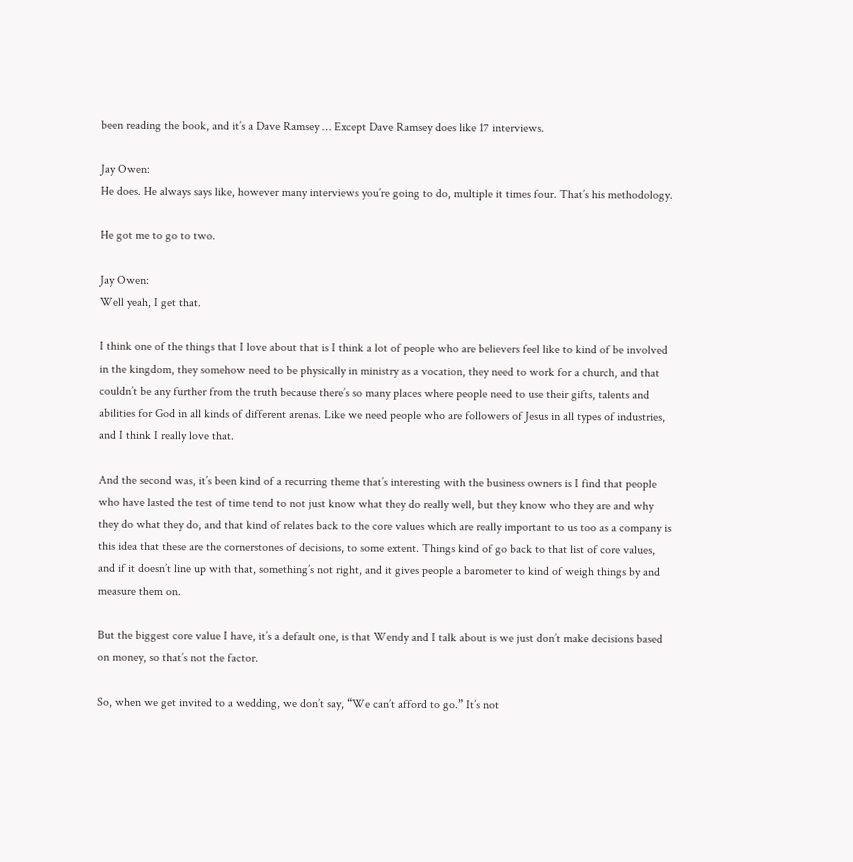been reading the book, and it’s a Dave Ramsey … Except Dave Ramsey does like 17 interviews.

Jay Owen:
He does. He always says like, however many interviews you’re going to do, multiple it times four. That’s his methodology.

He got me to go to two.

Jay Owen:
Well yeah, I get that.

I think one of the things that I love about that is I think a lot of people who are believers feel like to kind of be involved in the kingdom, they somehow need to be physically in ministry as a vocation, they need to work for a church, and that couldn’t be any further from the truth because there’s so many places where people need to use their gifts, talents and abilities for God in all kinds of different arenas. Like we need people who are followers of Jesus in all types of industries, and I think I really love that.

And the second was, it’s been kind of a recurring theme that’s interesting with the business owners is I find that people who have lasted the test of time tend to not just know what they do really well, but they know who they are and why they do what they do, and that kind of relates back to the core values which are really important to us too as a company is this idea that these are the cornerstones of decisions, to some extent. Things kind of go back to that list of core values, and if it doesn’t line up with that, something’s not right, and it gives people a barometer to kind of weigh things by and measure them on.

But the biggest core value I have, it’s a default one, is that Wendy and I talk about is we just don’t make decisions based on money, so that’s not the factor.

So, when we get invited to a wedding, we don’t say, “We can’t afford to go.” It’s not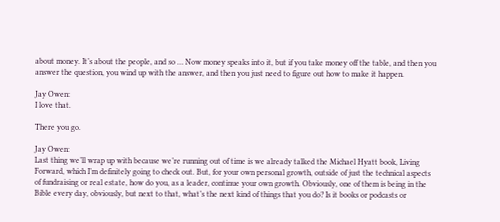about money. It’s about the people, and so … Now money speaks into it, but if you take money off the table, and then you answer the question, you wind up with the answer, and then you just need to figure out how to make it happen.

Jay Owen:
I love that.

There you go.

Jay Owen:
Last thing we’ll wrap up with because we’re running out of time is we already talked the Michael Hyatt book, Living Forward, which I’m definitely going to check out. But, for your own personal growth, outside of just the technical aspects of fundraising or real estate, how do you, as a leader, continue your own growth. Obviously, one of them is being in the Bible every day, obviously, but next to that, what’s the next kind of things that you do? Is it books or podcasts or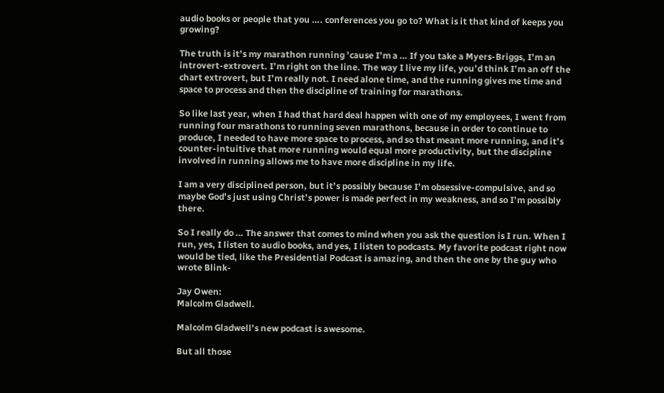audio books or people that you …. conferences you go to? What is it that kind of keeps you growing?

The truth is it’s my marathon running ’cause I’m a … If you take a Myers-Briggs, I’m an introvert-extrovert. I’m right on the line. The way I live my life, you’d think I’m an off the chart extrovert, but I’m really not. I need alone time, and the running gives me time and space to process and then the discipline of training for marathons.

So like last year, when I had that hard deal happen with one of my employees, I went from running four marathons to running seven marathons, because in order to continue to produce, I needed to have more space to process, and so that meant more running, and it’s counter-intuitive that more running would equal more productivity, but the discipline involved in running allows me to have more discipline in my life.

I am a very disciplined person, but it’s possibly because I’m obsessive-compulsive, and so maybe God’s just using Christ’s power is made perfect in my weakness, and so I’m possibly there.

So I really do … The answer that comes to mind when you ask the question is I run. When I run, yes, I listen to audio books, and yes, I listen to podcasts. My favorite podcast right now would be tied, like the Presidential Podcast is amazing, and then the one by the guy who wrote Blink-

Jay Owen:
Malcolm Gladwell.

Malcolm Gladwell’s new podcast is awesome.

But all those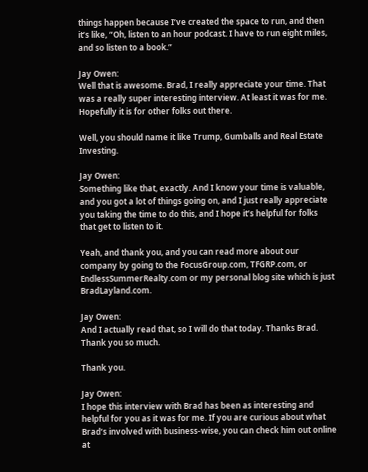things happen because I’ve created the space to run, and then it’s like, “Oh, listen to an hour podcast. I have to run eight miles, and so listen to a book.”

Jay Owen:
Well that is awesome. Brad, I really appreciate your time. That was a really super interesting interview. At least it was for me. Hopefully it is for other folks out there.

Well, you should name it like Trump, Gumballs and Real Estate Investing.

Jay Owen:
Something like that, exactly. And I know your time is valuable, and you got a lot of things going on, and I just really appreciate you taking the time to do this, and I hope it’s helpful for folks that get to listen to it.

Yeah, and thank you, and you can read more about our company by going to the FocusGroup.com, TFGRP.com, or EndlessSummerRealty.com or my personal blog site which is just BradLayland.com.

Jay Owen:
And I actually read that, so I will do that today. Thanks Brad. Thank you so much.

Thank you.

Jay Owen:
I hope this interview with Brad has been as interesting and helpful for you as it was for me. If you are curious about what Brad’s involved with business-wise, you can check him out online at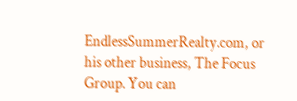EndlessSummerRealty.com, or his other business, The Focus Group. You can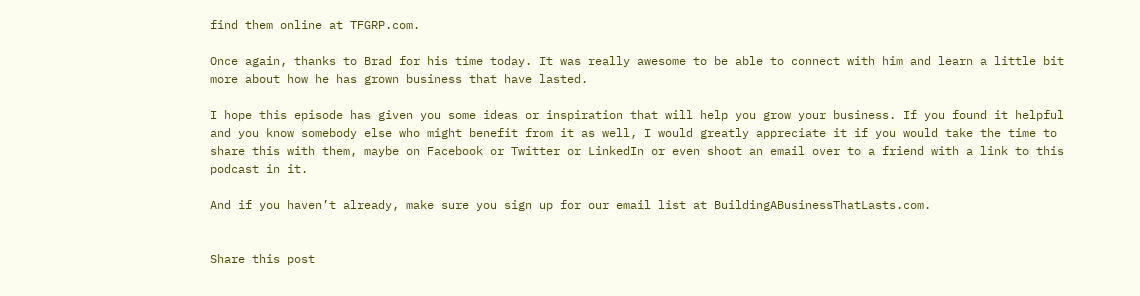find them online at TFGRP.com.

Once again, thanks to Brad for his time today. It was really awesome to be able to connect with him and learn a little bit more about how he has grown business that have lasted.

I hope this episode has given you some ideas or inspiration that will help you grow your business. If you found it helpful and you know somebody else who might benefit from it as well, I would greatly appreciate it if you would take the time to share this with them, maybe on Facebook or Twitter or LinkedIn or even shoot an email over to a friend with a link to this podcast in it.

And if you haven’t already, make sure you sign up for our email list at BuildingABusinessThatLasts.com.


Share this post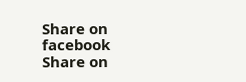Share on facebook
Share on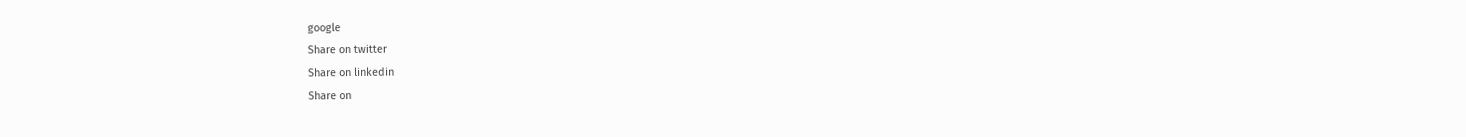google
Share on twitter
Share on linkedin
Share on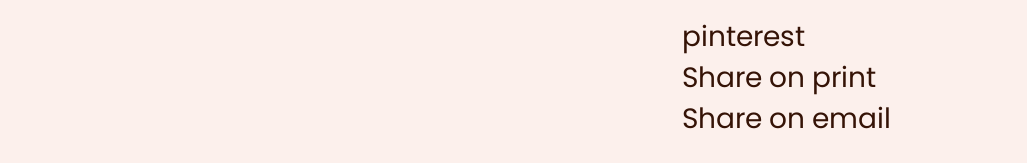pinterest
Share on print
Share on email